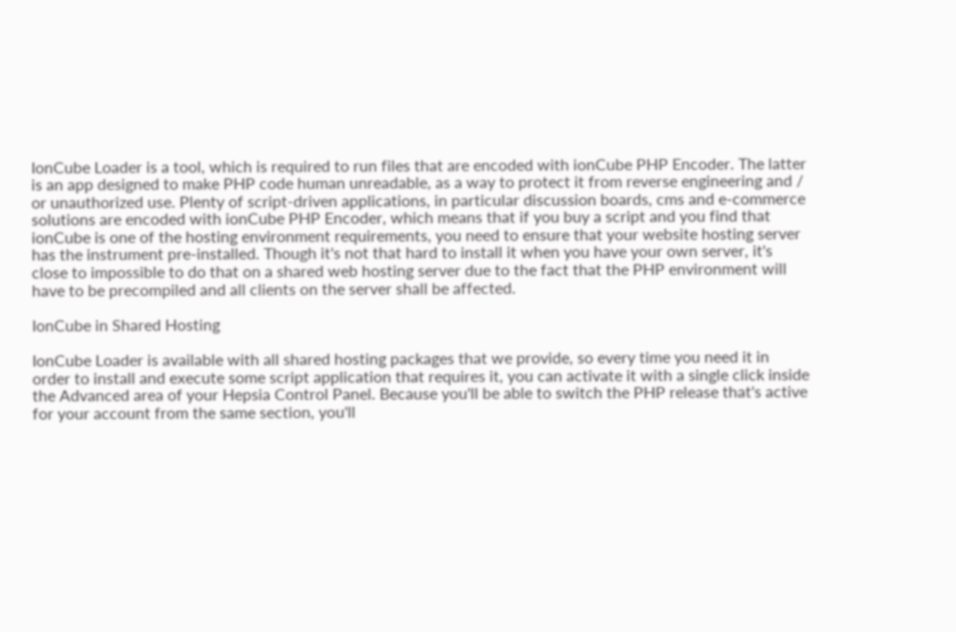IonCube Loader is a tool, which is required to run files that are encoded with ionCube PHP Encoder. The latter is an app designed to make PHP code human unreadable, as a way to protect it from reverse engineering and / or unauthorized use. Plenty of script-driven applications, in particular discussion boards, cms and e-commerce solutions are encoded with ionCube PHP Encoder, which means that if you buy a script and you find that ionCube is one of the hosting environment requirements, you need to ensure that your website hosting server has the instrument pre-installed. Though it's not that hard to install it when you have your own server, it's close to impossible to do that on a shared web hosting server due to the fact that the PHP environment will have to be precompiled and all clients on the server shall be affected.

IonCube in Shared Hosting

IonCube Loader is available with all shared hosting packages that we provide, so every time you need it in order to install and execute some script application that requires it, you can activate it with a single click inside the Advanced area of your Hepsia Control Panel. Because you'll be able to switch the PHP release that's active for your account from the same section, you'll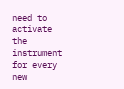need to activate the instrument for every new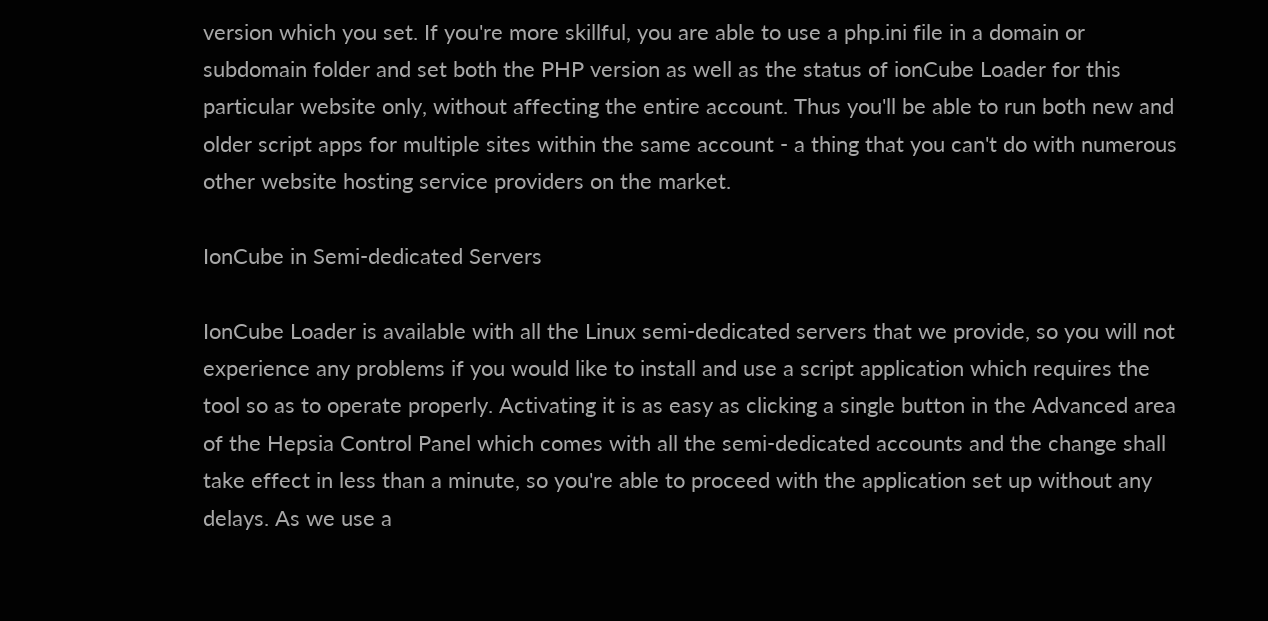version which you set. If you're more skillful, you are able to use a php.ini file in a domain or subdomain folder and set both the PHP version as well as the status of ionCube Loader for this particular website only, without affecting the entire account. Thus you'll be able to run both new and older script apps for multiple sites within the same account - a thing that you can't do with numerous other website hosting service providers on the market.

IonCube in Semi-dedicated Servers

IonCube Loader is available with all the Linux semi-dedicated servers that we provide, so you will not experience any problems if you would like to install and use a script application which requires the tool so as to operate properly. Activating it is as easy as clicking a single button in the Advanced area of the Hepsia Control Panel which comes with all the semi-dedicated accounts and the change shall take effect in less than a minute, so you're able to proceed with the application set up without any delays. As we use a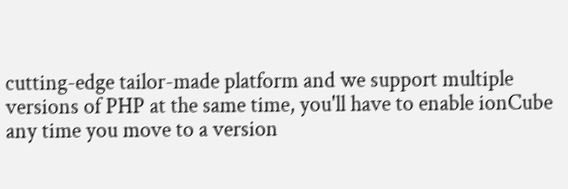cutting-edge tailor-made platform and we support multiple versions of PHP at the same time, you'll have to enable ionCube any time you move to a version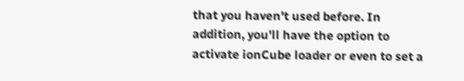that you haven't used before. In addition, you'll have the option to activate ionCube loader or even to set a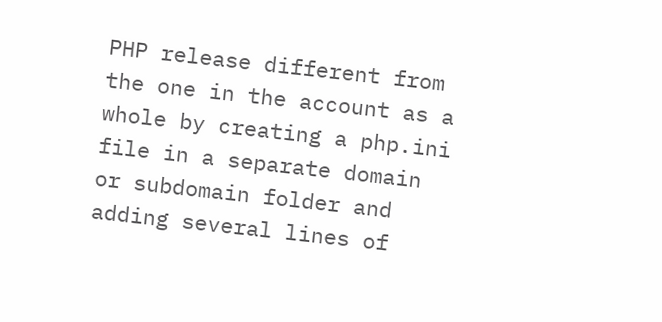PHP release different from the one in the account as a whole by creating a php.ini file in a separate domain or subdomain folder and adding several lines of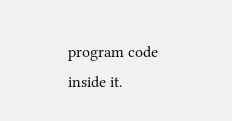program code inside it.